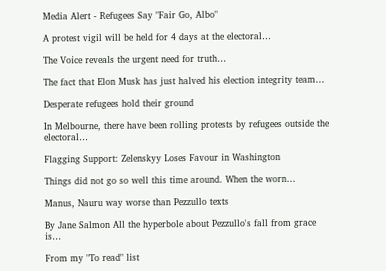Media Alert - Refugees Say "Fair Go, Albo"

A protest vigil will be held for 4 days at the electoral…

The Voice reveals the urgent need for truth…

The fact that Elon Musk has just halved his election integrity team…

Desperate refugees hold their ground

In Melbourne, there have been rolling protests by refugees outside the electoral…

Flagging Support: Zelenskyy Loses Favour in Washington

Things did not go so well this time around. When the worn…

Manus, Nauru way worse than Pezzullo texts

By Jane Salmon All the hyperbole about Pezzullo's fall from grace is…

From my "To read" list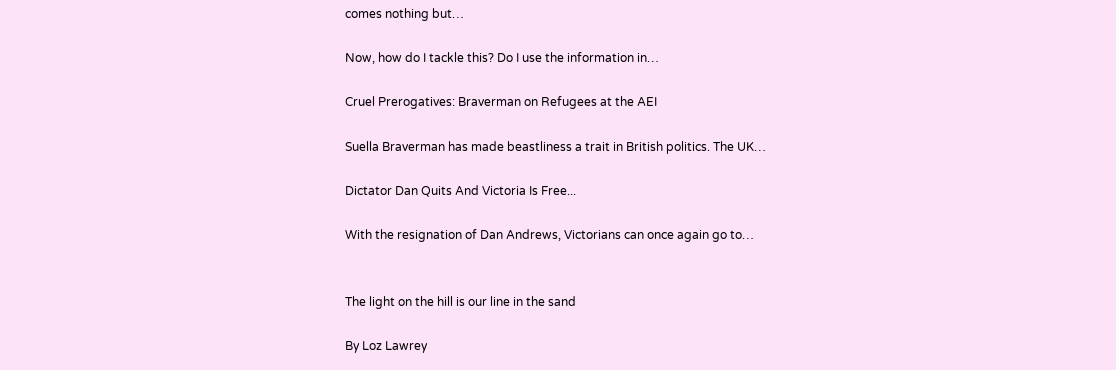comes nothing but…

Now, how do I tackle this? Do I use the information in…

Cruel Prerogatives: Braverman on Refugees at the AEI

Suella Braverman has made beastliness a trait in British politics. The UK…

Dictator Dan Quits And Victoria Is Free...

With the resignation of Dan Andrews, Victorians can once again go to…


The light on the hill is our line in the sand

By Loz Lawrey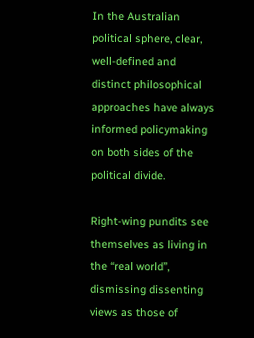In the Australian political sphere, clear, well-defined and distinct philosophical approaches have always informed policymaking on both sides of the political divide.

Right-wing pundits see themselves as living in the “real world”, dismissing dissenting views as those of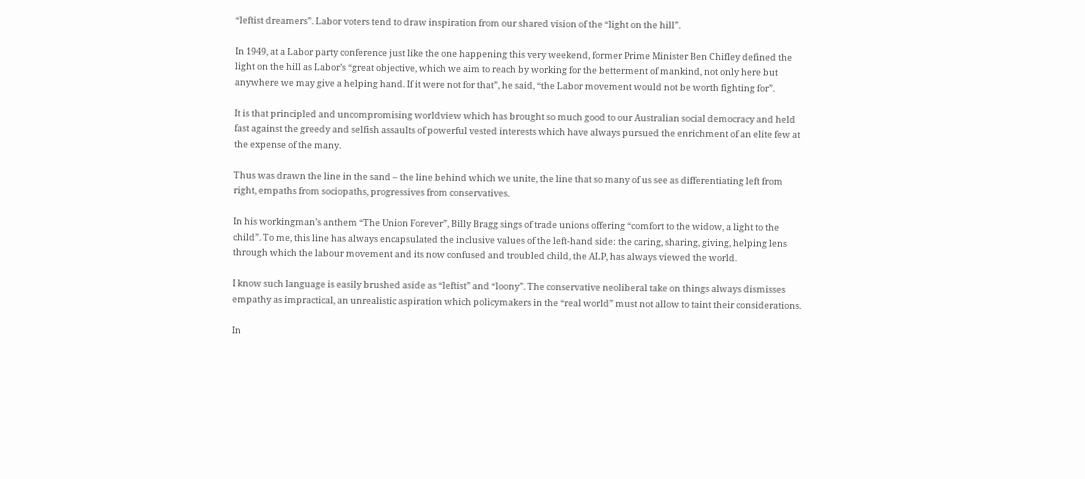“leftist dreamers”. Labor voters tend to draw inspiration from our shared vision of the “light on the hill”.

In 1949, at a Labor party conference just like the one happening this very weekend, former Prime Minister Ben Chifley defined the light on the hill as Labor’s “great objective, which we aim to reach by working for the betterment of mankind, not only here but anywhere we may give a helping hand. If it were not for that”, he said, “the Labor movement would not be worth fighting for”.

It is that principled and uncompromising worldview which has brought so much good to our Australian social democracy and held fast against the greedy and selfish assaults of powerful vested interests which have always pursued the enrichment of an elite few at the expense of the many.

Thus was drawn the line in the sand – the line behind which we unite, the line that so many of us see as differentiating left from right, empaths from sociopaths, progressives from conservatives.

In his workingman’s anthem “The Union Forever”, Billy Bragg sings of trade unions offering “comfort to the widow, a light to the child”. To me, this line has always encapsulated the inclusive values of the left-hand side: the caring, sharing, giving, helping lens through which the labour movement and its now confused and troubled child, the ALP, has always viewed the world.

I know such language is easily brushed aside as “leftist” and “loony”. The conservative neoliberal take on things always dismisses empathy as impractical, an unrealistic aspiration which policymakers in the “real world” must not allow to taint their considerations.

In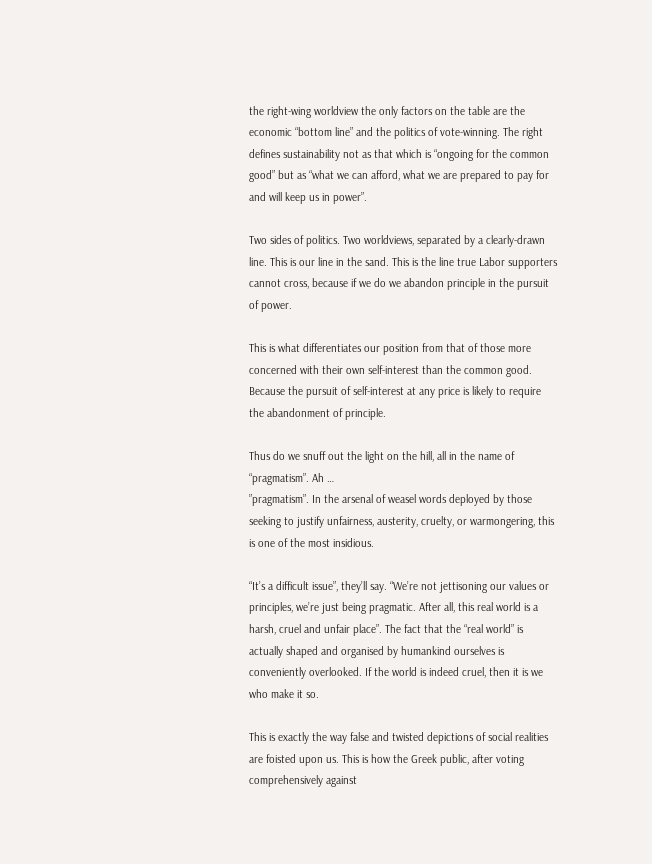the right-wing worldview the only factors on the table are the economic “bottom line” and the politics of vote-winning. The right defines sustainability not as that which is “ongoing for the common good” but as “what we can afford, what we are prepared to pay for and will keep us in power”.

Two sides of politics. Two worldviews, separated by a clearly-drawn line. This is our line in the sand. This is the line true Labor supporters cannot cross, because if we do we abandon principle in the pursuit of power.

This is what differentiates our position from that of those more concerned with their own self-interest than the common good. Because the pursuit of self-interest at any price is likely to require the abandonment of principle.

Thus do we snuff out the light on the hill, all in the name of “pragmatism”. Ah …
”pragmatism”. In the arsenal of weasel words deployed by those seeking to justify unfairness, austerity, cruelty, or warmongering, this is one of the most insidious.

“It’s a difficult issue”, they’ll say. “We’re not jettisoning our values or principles, we’re just being pragmatic. After all, this real world is a harsh, cruel and unfair place”. The fact that the “real world” is actually shaped and organised by humankind ourselves is conveniently overlooked. If the world is indeed cruel, then it is we who make it so.

This is exactly the way false and twisted depictions of social realities are foisted upon us. This is how the Greek public, after voting comprehensively against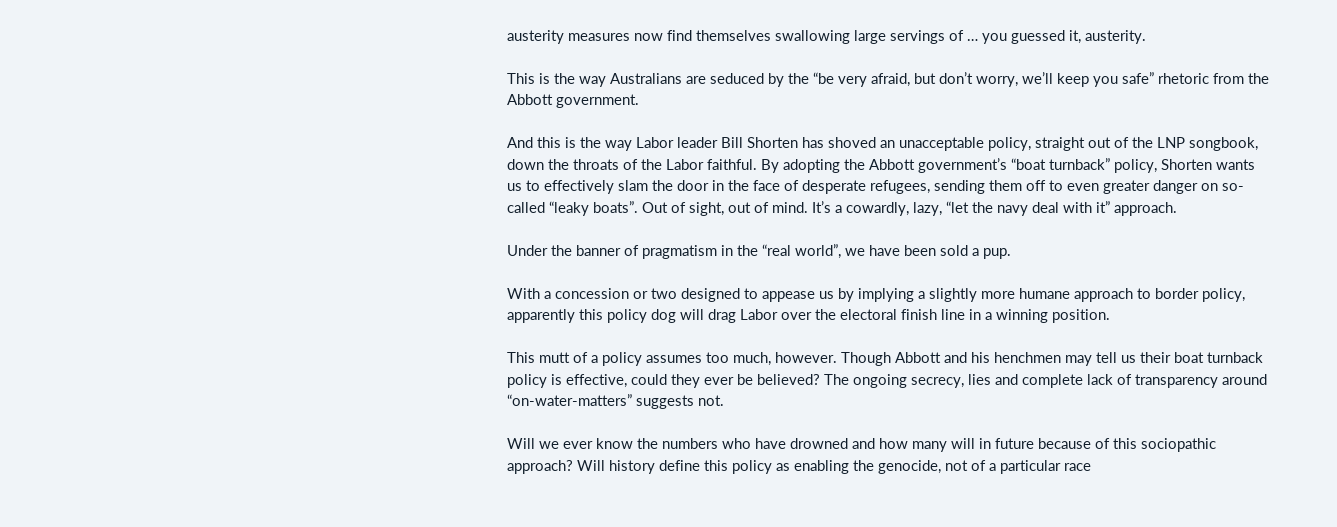austerity measures now find themselves swallowing large servings of … you guessed it, austerity.

This is the way Australians are seduced by the “be very afraid, but don’t worry, we’ll keep you safe” rhetoric from the Abbott government.

And this is the way Labor leader Bill Shorten has shoved an unacceptable policy, straight out of the LNP songbook, down the throats of the Labor faithful. By adopting the Abbott government’s “boat turnback” policy, Shorten wants us to effectively slam the door in the face of desperate refugees, sending them off to even greater danger on so-called “leaky boats”. Out of sight, out of mind. It’s a cowardly, lazy, “let the navy deal with it” approach.

Under the banner of pragmatism in the “real world”, we have been sold a pup.

With a concession or two designed to appease us by implying a slightly more humane approach to border policy, apparently this policy dog will drag Labor over the electoral finish line in a winning position.

This mutt of a policy assumes too much, however. Though Abbott and his henchmen may tell us their boat turnback policy is effective, could they ever be believed? The ongoing secrecy, lies and complete lack of transparency around “on-water-matters” suggests not.

Will we ever know the numbers who have drowned and how many will in future because of this sociopathic approach? Will history define this policy as enabling the genocide, not of a particular race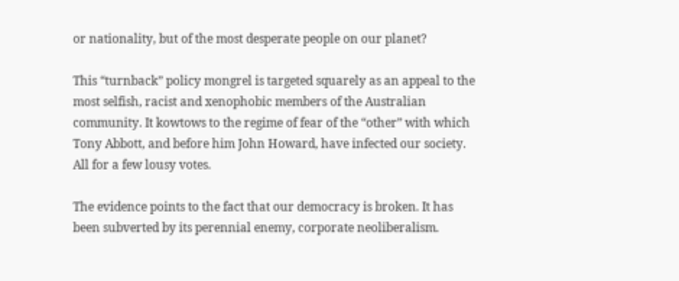or nationality, but of the most desperate people on our planet?

This “turnback” policy mongrel is targeted squarely as an appeal to the most selfish, racist and xenophobic members of the Australian community. It kowtows to the regime of fear of the “other” with which Tony Abbott, and before him John Howard, have infected our society. All for a few lousy votes.

The evidence points to the fact that our democracy is broken. It has been subverted by its perennial enemy, corporate neoliberalism.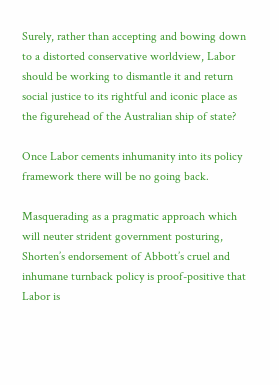Surely, rather than accepting and bowing down to a distorted conservative worldview, Labor should be working to dismantle it and return social justice to its rightful and iconic place as the figurehead of the Australian ship of state?

Once Labor cements inhumanity into its policy framework there will be no going back.

Masquerading as a pragmatic approach which will neuter strident government posturing, Shorten’s endorsement of Abbott’s cruel and inhumane turnback policy is proof-positive that Labor is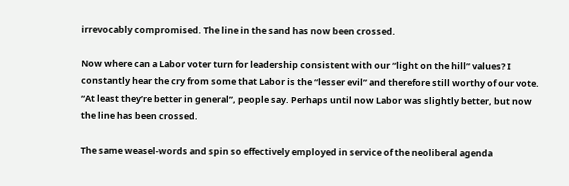irrevocably compromised. The line in the sand has now been crossed.

Now where can a Labor voter turn for leadership consistent with our “light on the hill” values? I constantly hear the cry from some that Labor is the “lesser evil” and therefore still worthy of our vote. “At least they’re better in general”, people say. Perhaps until now Labor was slightly better, but now the line has been crossed.

The same weasel-words and spin so effectively employed in service of the neoliberal agenda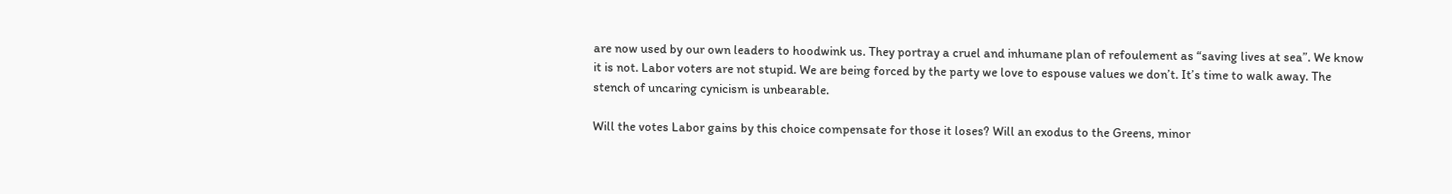are now used by our own leaders to hoodwink us. They portray a cruel and inhumane plan of refoulement as “saving lives at sea”. We know it is not. Labor voters are not stupid. We are being forced by the party we love to espouse values we don’t. It’s time to walk away. The stench of uncaring cynicism is unbearable.

Will the votes Labor gains by this choice compensate for those it loses? Will an exodus to the Greens, minor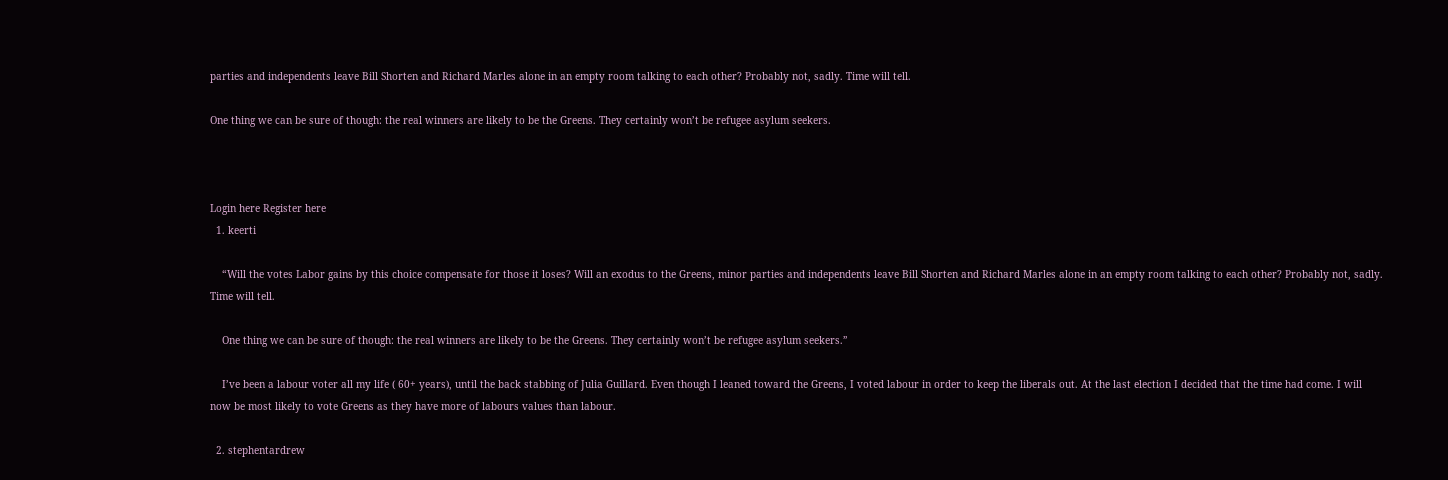parties and independents leave Bill Shorten and Richard Marles alone in an empty room talking to each other? Probably not, sadly. Time will tell.

One thing we can be sure of though: the real winners are likely to be the Greens. They certainly won’t be refugee asylum seekers.



Login here Register here
  1. keerti

    “Will the votes Labor gains by this choice compensate for those it loses? Will an exodus to the Greens, minor parties and independents leave Bill Shorten and Richard Marles alone in an empty room talking to each other? Probably not, sadly. Time will tell.

    One thing we can be sure of though: the real winners are likely to be the Greens. They certainly won’t be refugee asylum seekers.”

    I’ve been a labour voter all my life ( 60+ years), until the back stabbing of Julia Guillard. Even though I leaned toward the Greens, I voted labour in order to keep the liberals out. At the last election I decided that the time had come. I will now be most likely to vote Greens as they have more of labours values than labour.

  2. stephentardrew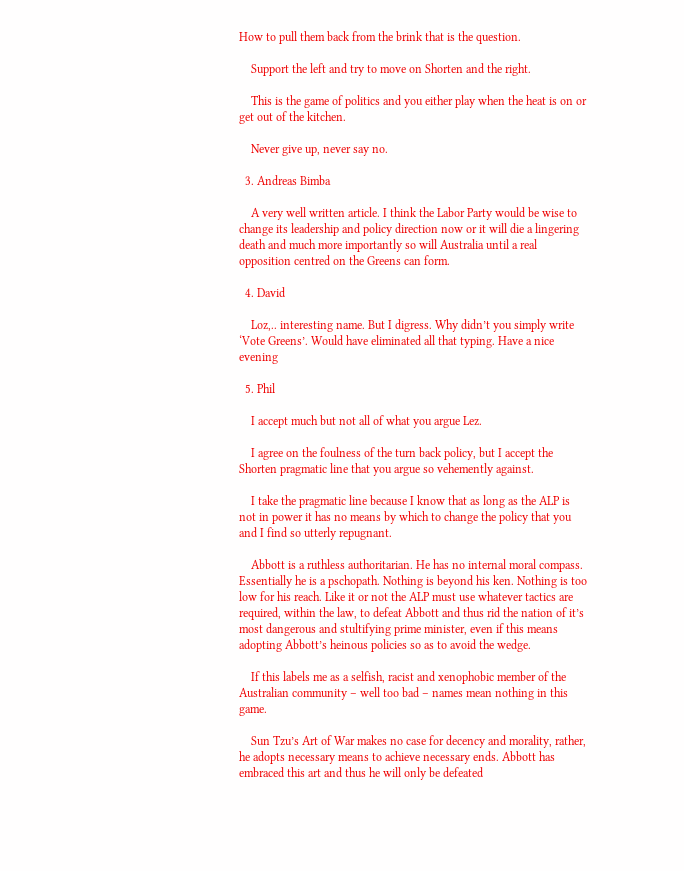How to pull them back from the brink that is the question.

    Support the left and try to move on Shorten and the right.

    This is the game of politics and you either play when the heat is on or get out of the kitchen.

    Never give up, never say no.

  3. Andreas Bimba

    A very well written article. I think the Labor Party would be wise to change its leadership and policy direction now or it will die a lingering death and much more importantly so will Australia until a real opposition centred on the Greens can form.

  4. David

    Loz,.. interesting name. But I digress. Why didn’t you simply write ‘Vote Greens’. Would have eliminated all that typing. Have a nice evening

  5. Phil

    I accept much but not all of what you argue Lez.

    I agree on the foulness of the turn back policy, but I accept the Shorten pragmatic line that you argue so vehemently against.

    I take the pragmatic line because I know that as long as the ALP is not in power it has no means by which to change the policy that you and I find so utterly repugnant.

    Abbott is a ruthless authoritarian. He has no internal moral compass. Essentially he is a pschopath. Nothing is beyond his ken. Nothing is too low for his reach. Like it or not the ALP must use whatever tactics are required, within the law, to defeat Abbott and thus rid the nation of it’s most dangerous and stultifying prime minister, even if this means adopting Abbott’s heinous policies so as to avoid the wedge.

    If this labels me as a selfish, racist and xenophobic member of the Australian community – well too bad – names mean nothing in this game.

    Sun Tzu’s Art of War makes no case for decency and morality, rather, he adopts necessary means to achieve necessary ends. Abbott has embraced this art and thus he will only be defeated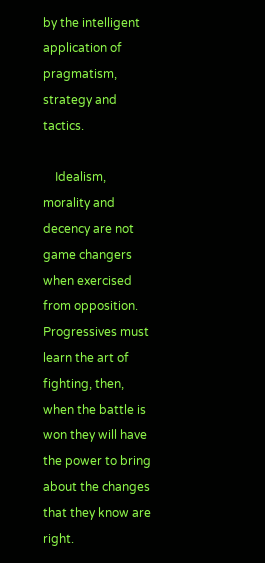by the intelligent application of pragmatism, strategy and tactics.

    Idealism, morality and decency are not game changers when exercised from opposition. Progressives must learn the art of fighting, then, when the battle is won they will have the power to bring about the changes that they know are right.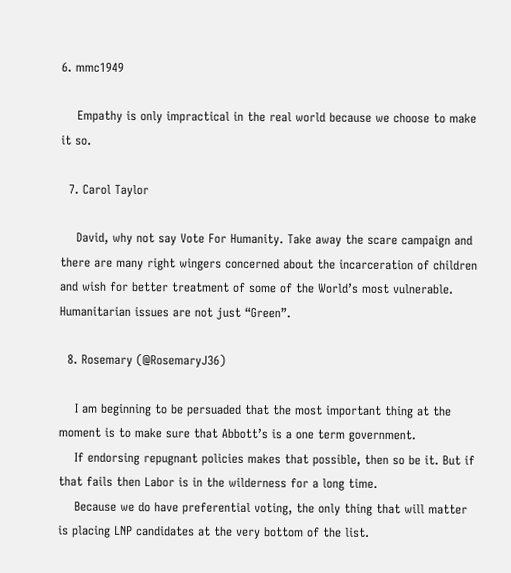6. mmc1949

    Empathy is only impractical in the real world because we choose to make it so.

  7. Carol Taylor

    David, why not say Vote For Humanity. Take away the scare campaign and there are many right wingers concerned about the incarceration of children and wish for better treatment of some of the World’s most vulnerable. Humanitarian issues are not just “Green”.

  8. Rosemary (@RosemaryJ36)

    I am beginning to be persuaded that the most important thing at the moment is to make sure that Abbott’s is a one term government.
    If endorsing repugnant policies makes that possible, then so be it. But if that fails then Labor is in the wilderness for a long time.
    Because we do have preferential voting, the only thing that will matter is placing LNP candidates at the very bottom of the list.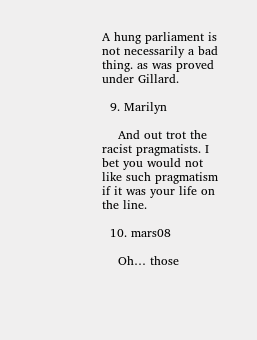A hung parliament is not necessarily a bad thing. as was proved under Gillard.

  9. Marilyn

    And out trot the racist pragmatists. I bet you would not like such pragmatism if it was your life on the line.

  10. mars08

    Oh… those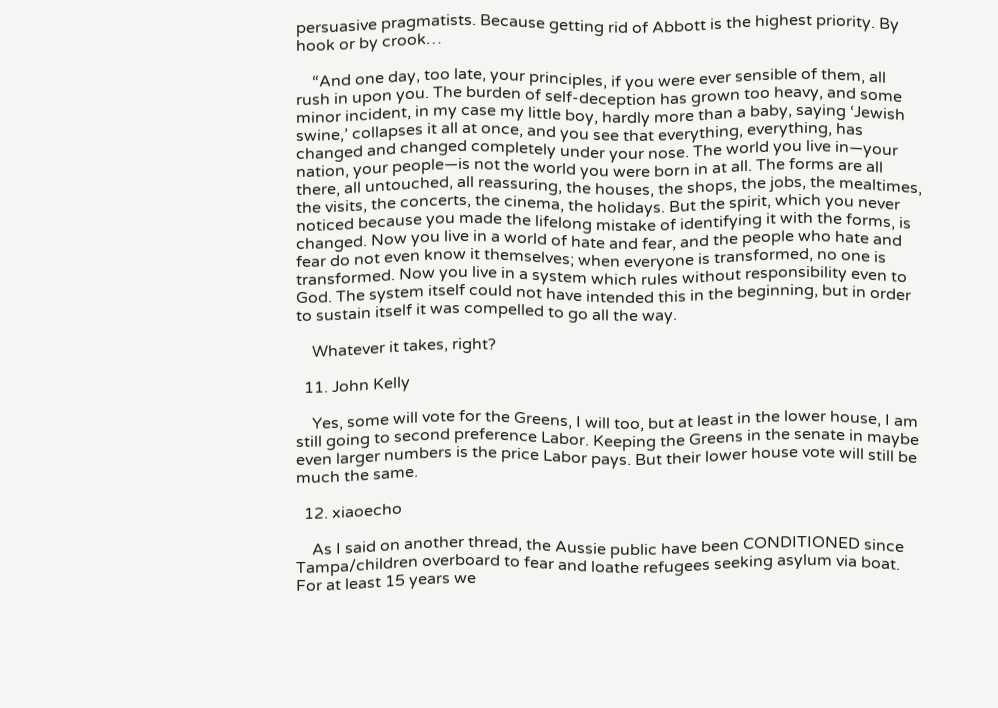persuasive pragmatists. Because getting rid of Abbott is the highest priority. By hook or by crook…

    “And one day, too late, your principles, if you were ever sensible of them, all rush in upon you. The burden of self-deception has grown too heavy, and some minor incident, in my case my little boy, hardly more than a baby, saying ‘Jewish swine,’ collapses it all at once, and you see that everything, everything, has changed and changed completely under your nose. The world you live in—your nation, your people—is not the world you were born in at all. The forms are all there, all untouched, all reassuring, the houses, the shops, the jobs, the mealtimes, the visits, the concerts, the cinema, the holidays. But the spirit, which you never noticed because you made the lifelong mistake of identifying it with the forms, is changed. Now you live in a world of hate and fear, and the people who hate and fear do not even know it themselves; when everyone is transformed, no one is transformed. Now you live in a system which rules without responsibility even to God. The system itself could not have intended this in the beginning, but in order to sustain itself it was compelled to go all the way.

    Whatever it takes, right?

  11. John Kelly

    Yes, some will vote for the Greens, I will too, but at least in the lower house, I am still going to second preference Labor. Keeping the Greens in the senate in maybe even larger numbers is the price Labor pays. But their lower house vote will still be much the same.

  12. xiaoecho

    As I said on another thread, the Aussie public have been CONDITIONED since Tampa/children overboard to fear and loathe refugees seeking asylum via boat. For at least 15 years we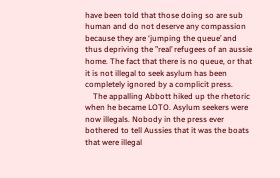have been told that those doing so are sub human and do not deserve any compassion because they are ‘jumping the queue’ and thus depriving the ”real’ refugees of an aussie home. The fact that there is no queue, or that it is not illegal to seek asylum has been completely ignored by a complicit press.
    The appalling Abbott hiked up the rhetoric when he became LOTO. Asylum seekers were now illegals. Nobody in the press ever bothered to tell Aussies that it was the boats that were illegal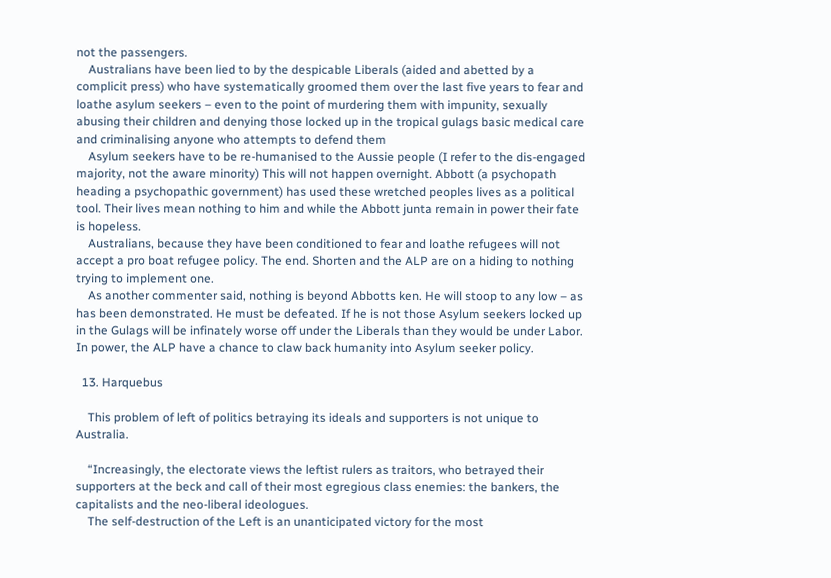not the passengers.
    Australians have been lied to by the despicable Liberals (aided and abetted by a complicit press) who have systematically groomed them over the last five years to fear and loathe asylum seekers – even to the point of murdering them with impunity, sexually abusing their children and denying those locked up in the tropical gulags basic medical care and criminalising anyone who attempts to defend them
    Asylum seekers have to be re-humanised to the Aussie people (I refer to the dis-engaged majority, not the aware minority) This will not happen overnight. Abbott (a psychopath heading a psychopathic government) has used these wretched peoples lives as a political tool. Their lives mean nothing to him and while the Abbott junta remain in power their fate is hopeless.
    Australians, because they have been conditioned to fear and loathe refugees will not accept a pro boat refugee policy. The end. Shorten and the ALP are on a hiding to nothing trying to implement one.
    As another commenter said, nothing is beyond Abbotts ken. He will stoop to any low – as has been demonstrated. He must be defeated. If he is not those Asylum seekers locked up in the Gulags will be infinately worse off under the Liberals than they would be under Labor. In power, the ALP have a chance to claw back humanity into Asylum seeker policy.

  13. Harquebus

    This problem of left of politics betraying its ideals and supporters is not unique to Australia.

    “Increasingly, the electorate views the leftist rulers as traitors, who betrayed their supporters at the beck and call of their most egregious class enemies: the bankers, the capitalists and the neo-liberal ideologues.
    The self-destruction of the Left is an unanticipated victory for the most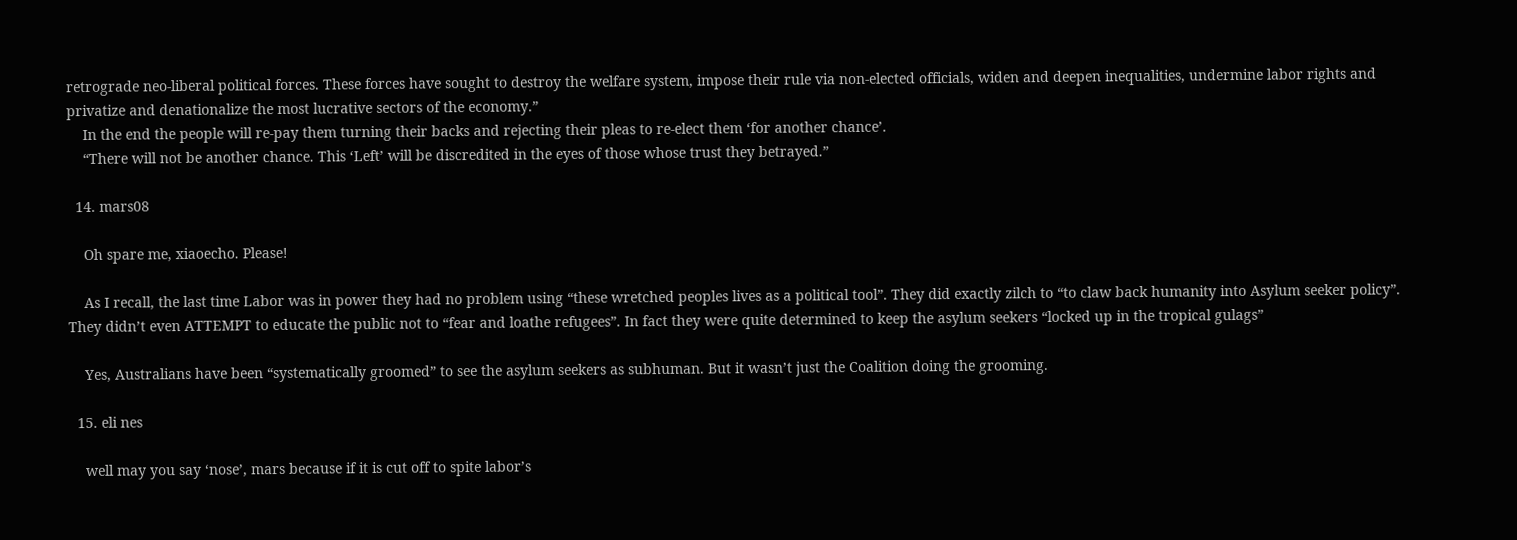retrograde neo-liberal political forces. These forces have sought to destroy the welfare system, impose their rule via non-elected officials, widen and deepen inequalities, undermine labor rights and privatize and denationalize the most lucrative sectors of the economy.”
    In the end the people will re-pay them turning their backs and rejecting their pleas to re-elect them ‘for another chance’.
    “There will not be another chance. This ‘Left’ will be discredited in the eyes of those whose trust they betrayed.”

  14. mars08

    Oh spare me, xiaoecho. Please!

    As I recall, the last time Labor was in power they had no problem using “these wretched peoples lives as a political tool”. They did exactly zilch to “to claw back humanity into Asylum seeker policy”. They didn’t even ATTEMPT to educate the public not to “fear and loathe refugees”. In fact they were quite determined to keep the asylum seekers “locked up in the tropical gulags”

    Yes, Australians have been “systematically groomed” to see the asylum seekers as subhuman. But it wasn’t just the Coalition doing the grooming.

  15. eli nes

    well may you say ‘nose’, mars because if it is cut off to spite labor’s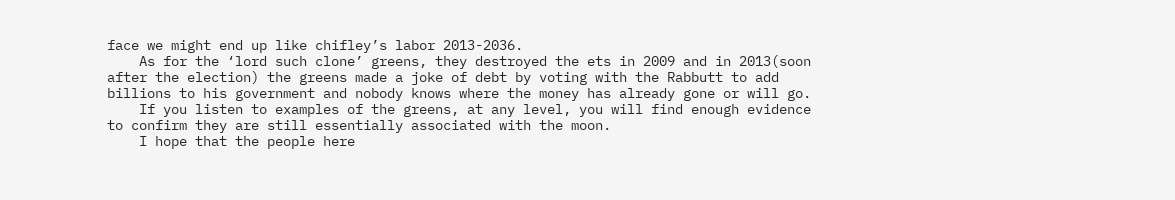face we might end up like chifley’s labor 2013-2036.
    As for the ‘lord such clone’ greens, they destroyed the ets in 2009 and in 2013(soon after the election) the greens made a joke of debt by voting with the Rabbutt to add billions to his government and nobody knows where the money has already gone or will go.
    If you listen to examples of the greens, at any level, you will find enough evidence to confirm they are still essentially associated with the moon.
    I hope that the people here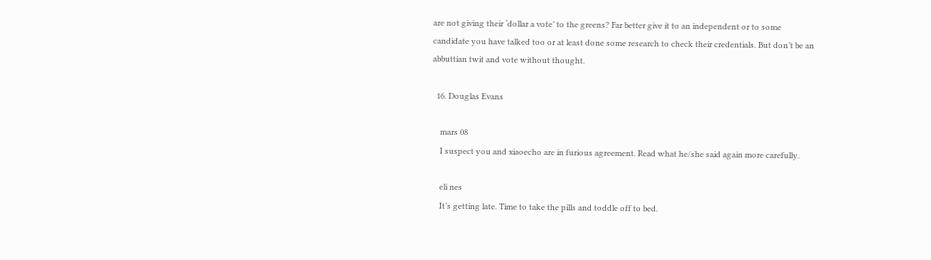are not giving their ‘dollar a vote’ to the greens? Far better give it to an independent or to some candidate you have talked too or at least done some research to check their credentials. But don’t be an abbuttian twit and vote without thought.

  16. Douglas Evans

    mars 08
    I suspect you and xiaoecho are in furious agreement. Read what he/she said again more carefully.

    eli nes
    It’s getting late. Time to take the pills and toddle off to bed.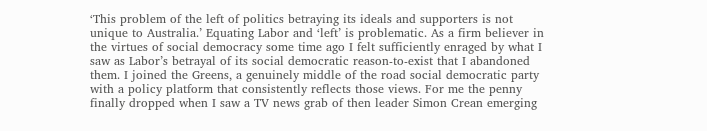‘This problem of the left of politics betraying its ideals and supporters is not unique to Australia.’ Equating Labor and ‘left’ is problematic. As a firm believer in the virtues of social democracy some time ago I felt sufficiently enraged by what I saw as Labor’s betrayal of its social democratic reason-to-exist that I abandoned them. I joined the Greens, a genuinely middle of the road social democratic party with a policy platform that consistently reflects those views. For me the penny finally dropped when I saw a TV news grab of then leader Simon Crean emerging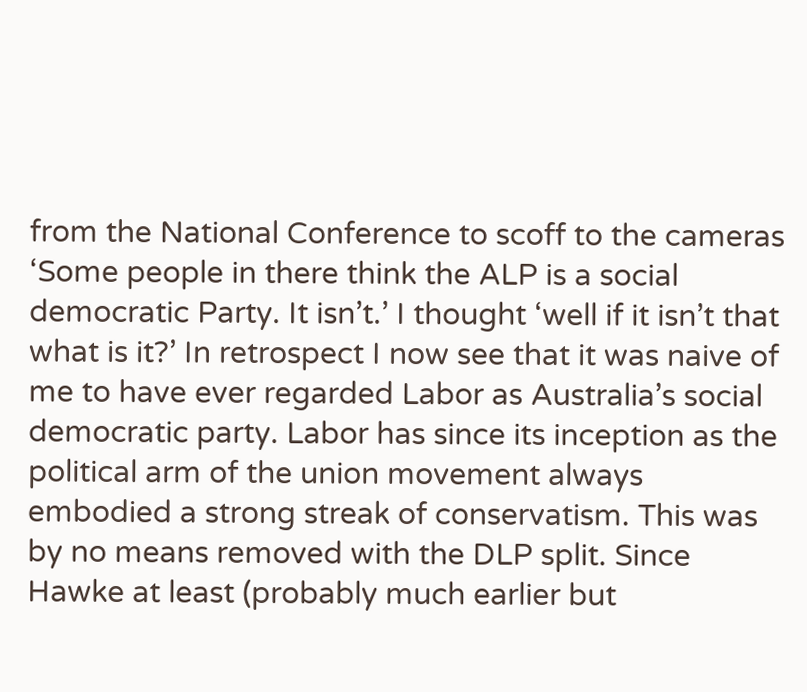from the National Conference to scoff to the cameras ‘Some people in there think the ALP is a social democratic Party. It isn’t.’ I thought ‘well if it isn’t that what is it?’ In retrospect I now see that it was naive of me to have ever regarded Labor as Australia’s social democratic party. Labor has since its inception as the political arm of the union movement always embodied a strong streak of conservatism. This was by no means removed with the DLP split. Since Hawke at least (probably much earlier but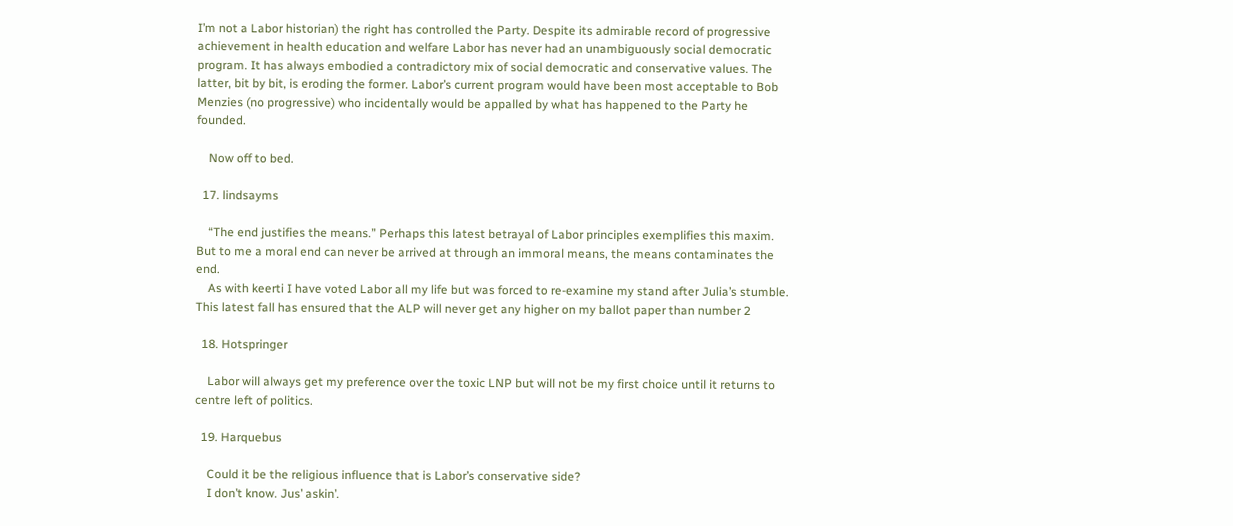I’m not a Labor historian) the right has controlled the Party. Despite its admirable record of progressive achievement in health education and welfare Labor has never had an unambiguously social democratic program. It has always embodied a contradictory mix of social democratic and conservative values. The latter, bit by bit, is eroding the former. Labor’s current program would have been most acceptable to Bob Menzies (no progressive) who incidentally would be appalled by what has happened to the Party he founded.

    Now off to bed.

  17. lindsayms

    “The end justifies the means.” Perhaps this latest betrayal of Labor principles exemplifies this maxim. But to me a moral end can never be arrived at through an immoral means, the means contaminates the end.
    As with keerti I have voted Labor all my life but was forced to re-examine my stand after Julia’s stumble. This latest fall has ensured that the ALP will never get any higher on my ballot paper than number 2

  18. Hotspringer

    Labor will always get my preference over the toxic LNP but will not be my first choice until it returns to centre left of politics.

  19. Harquebus

    Could it be the religious influence that is Labor’s conservative side?
    I don’t know. Jus’ askin’.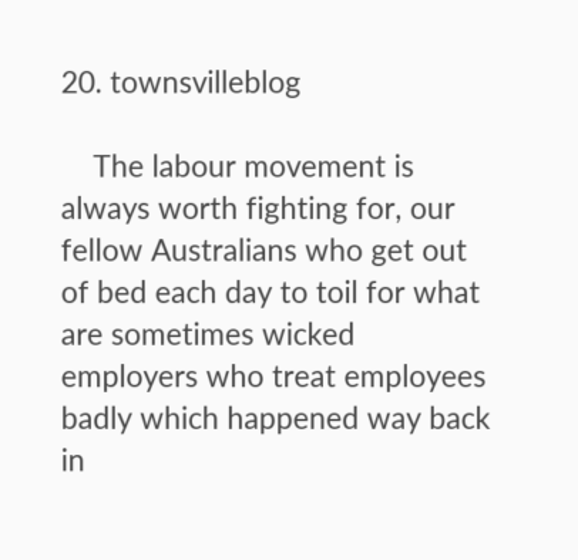20. townsvilleblog

    The labour movement is always worth fighting for, our fellow Australians who get out of bed each day to toil for what are sometimes wicked employers who treat employees badly which happened way back in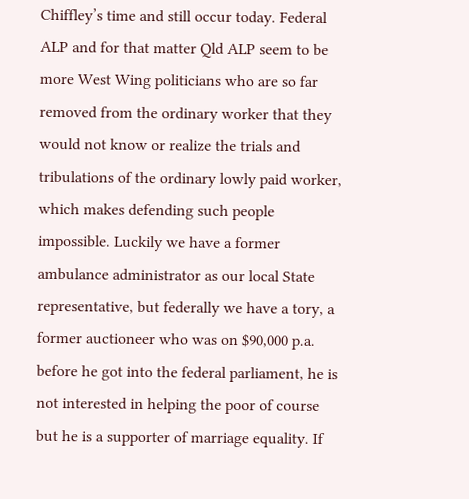Chiffley’s time and still occur today. Federal ALP and for that matter Qld ALP seem to be more West Wing politicians who are so far removed from the ordinary worker that they would not know or realize the trials and tribulations of the ordinary lowly paid worker, which makes defending such people impossible. Luckily we have a former ambulance administrator as our local State representative, but federally we have a tory, a former auctioneer who was on $90,000 p.a. before he got into the federal parliament, he is not interested in helping the poor of course but he is a supporter of marriage equality. If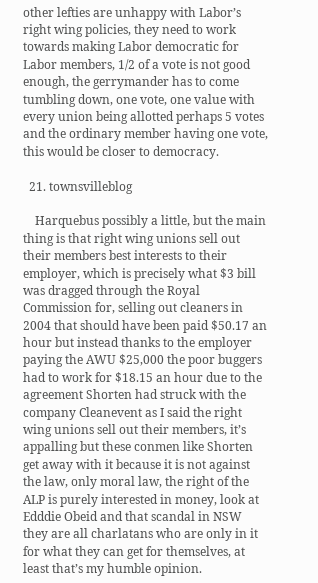other lefties are unhappy with Labor’s right wing policies, they need to work towards making Labor democratic for Labor members, 1/2 of a vote is not good enough, the gerrymander has to come tumbling down, one vote, one value with every union being allotted perhaps 5 votes and the ordinary member having one vote, this would be closer to democracy.

  21. townsvilleblog

    Harquebus possibly a little, but the main thing is that right wing unions sell out their members best interests to their employer, which is precisely what $3 bill was dragged through the Royal Commission for, selling out cleaners in 2004 that should have been paid $50.17 an hour but instead thanks to the employer paying the AWU $25,000 the poor buggers had to work for $18.15 an hour due to the agreement Shorten had struck with the company Cleanevent as I said the right wing unions sell out their members, it’s appalling but these conmen like Shorten get away with it because it is not against the law, only moral law, the right of the ALP is purely interested in money, look at Edddie Obeid and that scandal in NSW they are all charlatans who are only in it for what they can get for themselves, at least that’s my humble opinion.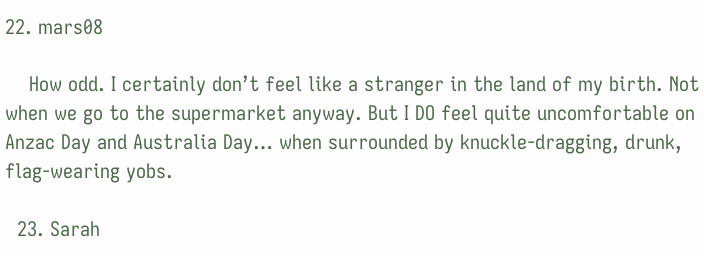22. mars08

    How odd. I certainly don’t feel like a stranger in the land of my birth. Not when we go to the supermarket anyway. But I DO feel quite uncomfortable on Anzac Day and Australia Day… when surrounded by knuckle-dragging, drunk, flag-wearing yobs.

  23. Sarah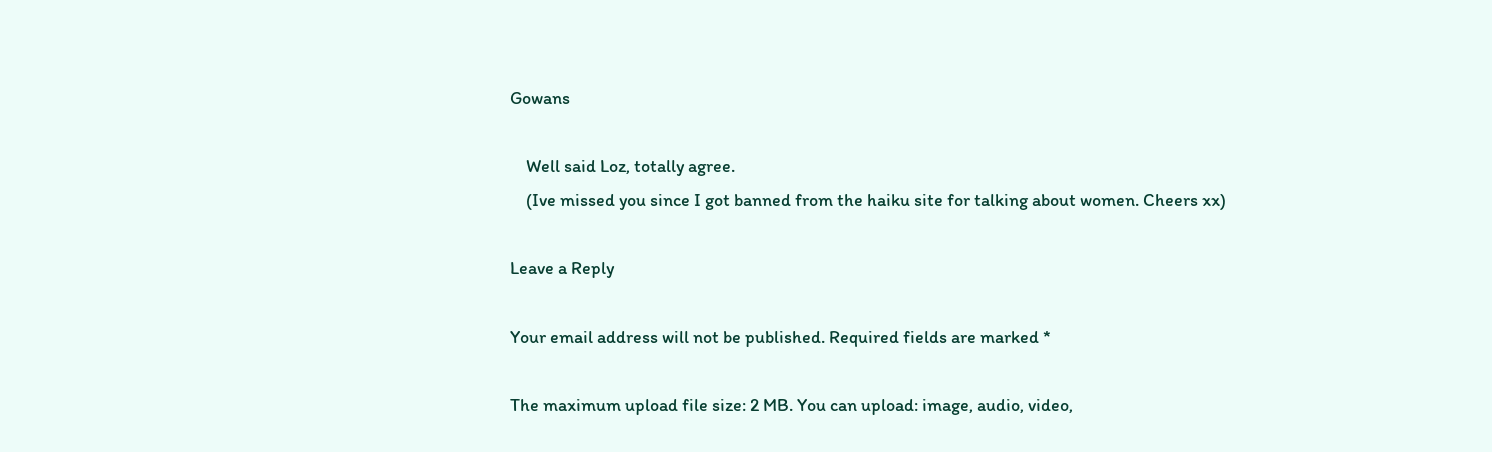Gowans

    Well said Loz, totally agree.
    (Ive missed you since I got banned from the haiku site for talking about women. Cheers xx)

Leave a Reply

Your email address will not be published. Required fields are marked *

The maximum upload file size: 2 MB. You can upload: image, audio, video,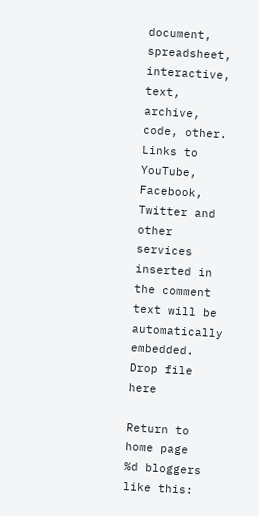document, spreadsheet, interactive, text, archive, code, other. Links to YouTube, Facebook, Twitter and other services inserted in the comment text will be automatically embedded. Drop file here

Return to home page
%d bloggers like this: